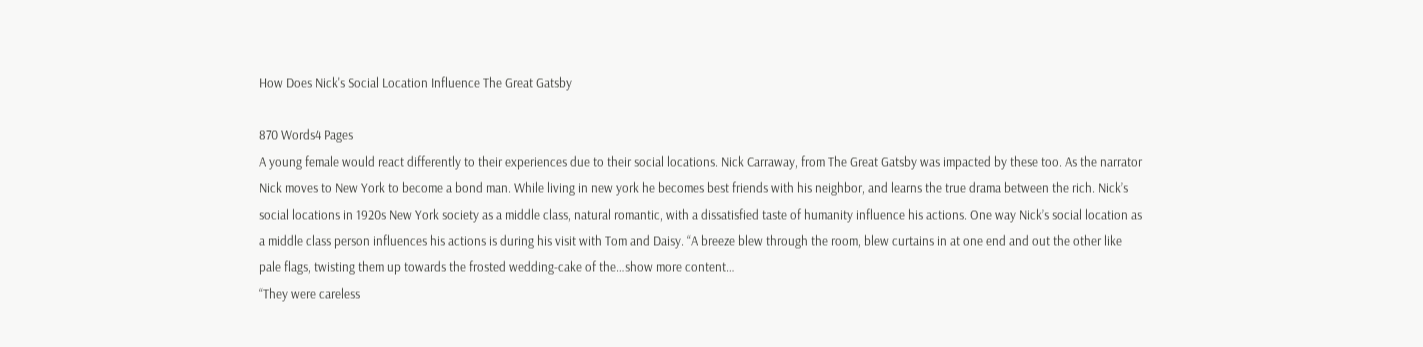How Does Nick's Social Location Influence The Great Gatsby

870 Words4 Pages
A young female would react differently to their experiences due to their social locations. Nick Carraway, from The Great Gatsby was impacted by these too. As the narrator Nick moves to New York to become a bond man. While living in new york he becomes best friends with his neighbor, and learns the true drama between the rich. Nick’s social locations in 1920s New York society as a middle class, natural romantic, with a dissatisfied taste of humanity influence his actions. One way Nick’s social location as a middle class person influences his actions is during his visit with Tom and Daisy. “A breeze blew through the room, blew curtains in at one end and out the other like pale flags, twisting them up towards the frosted wedding-cake of the…show more content…
“They were careless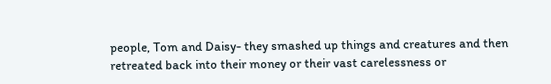people, Tom and Daisy- they smashed up things and creatures and then retreated back into their money or their vast carelessness or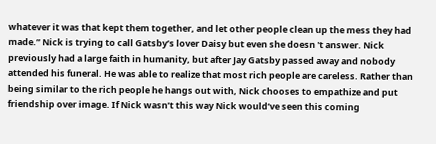whatever it was that kept them together, and let other people clean up the mess they had made.” Nick is trying to call Gatsby’s lover Daisy but even she doesn 't answer. Nick previously had a large faith in humanity, but after Jay Gatsby passed away and nobody attended his funeral. He was able to realize that most rich people are careless. Rather than being similar to the rich people he hangs out with, Nick chooses to empathize and put friendship over image. If Nick wasn’t this way Nick would’ve seen this coming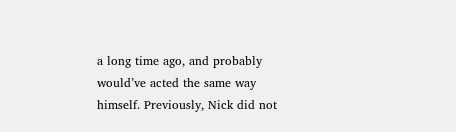a long time ago, and probably would’ve acted the same way himself. Previously, Nick did not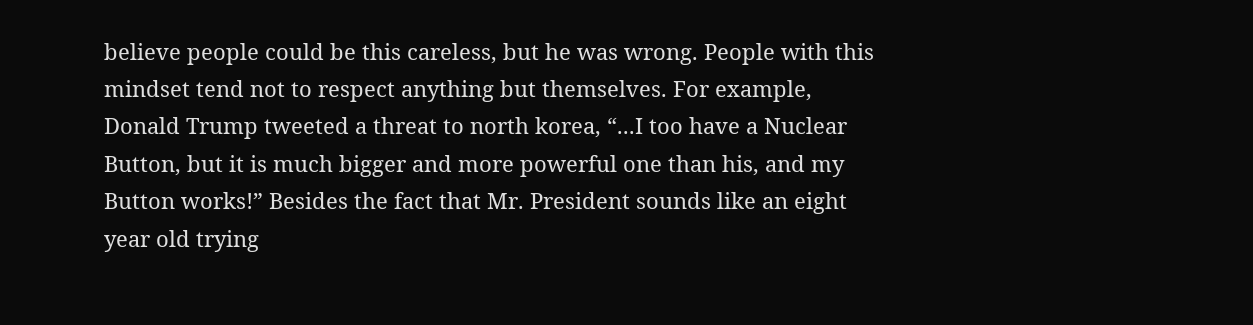believe people could be this careless, but he was wrong. People with this mindset tend not to respect anything but themselves. For example, Donald Trump tweeted a threat to north korea, “...I too have a Nuclear Button, but it is much bigger and more powerful one than his, and my Button works!” Besides the fact that Mr. President sounds like an eight year old trying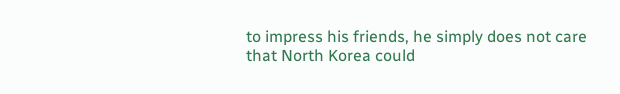to impress his friends, he simply does not care that North Korea could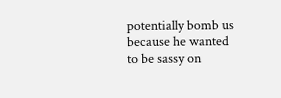potentially bomb us because he wanted to be sassy on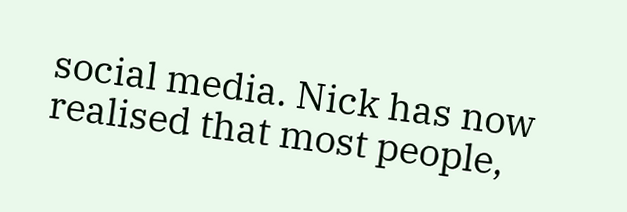social media. Nick has now realised that most people,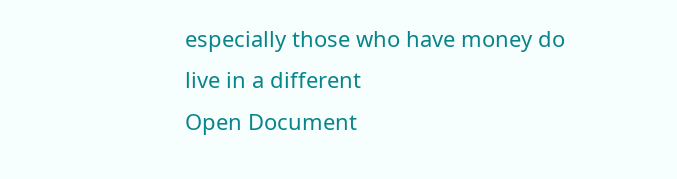especially those who have money do live in a different
Open Document